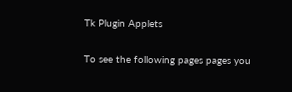Tk Plugin Applets

To see the following pages pages you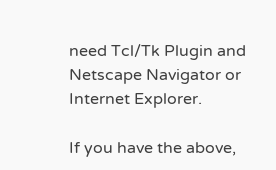need Tcl/Tk Plugin and Netscape Navigator or Internet Explorer.

If you have the above,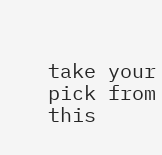take your pick from this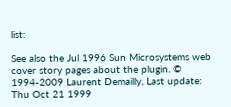list:

See also the Jul 1996 Sun Microsystems web cover story pages about the plugin. © 1994-2009 Laurent Demailly, Last update: Thu Oct 21 1999